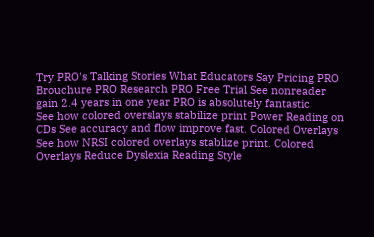Try PRO's Talking Stories What Educators Say Pricing PRO Brouchure PRO Research PRO Free Trial See nonreader gain 2.4 years in one year PRO is absolutely fantastic
See how colored overslays stabilize print Power Reading on CDs See accuracy and flow improve fast. Colored Overlays See how NRSI colored overlays stablize print. Colored Overlays Reduce Dyslexia Reading Style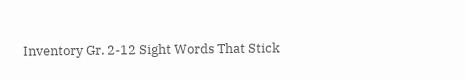Inventory Gr. 2-12 Sight Words That Stick